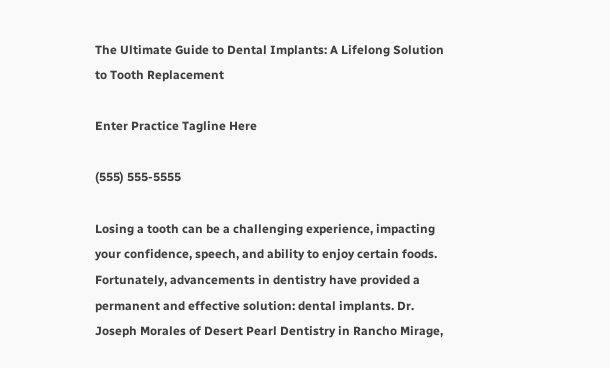The Ultimate Guide to Dental Implants: A Lifelong Solution to Tooth Replacement

Enter Practice Tagline Here

(555) 555-5555

Losing a tooth can be a challenging experience, impacting your confidence, speech, and ability to enjoy certain foods. Fortunately, advancements in dentistry have provided a permanent and effective solution: dental implants. Dr. Joseph Morales of Desert Pearl Dentistry in Rancho Mirage,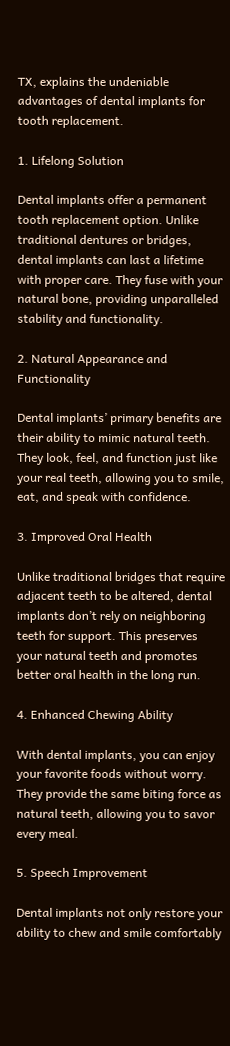TX, explains the undeniable advantages of dental implants for tooth replacement.

1. Lifelong Solution

Dental implants offer a permanent tooth replacement option. Unlike traditional dentures or bridges, dental implants can last a lifetime with proper care. They fuse with your natural bone, providing unparalleled stability and functionality.

2. Natural Appearance and Functionality

Dental implants’ primary benefits are their ability to mimic natural teeth. They look, feel, and function just like your real teeth, allowing you to smile, eat, and speak with confidence.

3. Improved Oral Health

Unlike traditional bridges that require adjacent teeth to be altered, dental implants don’t rely on neighboring teeth for support. This preserves your natural teeth and promotes better oral health in the long run.

4. Enhanced Chewing Ability

With dental implants, you can enjoy your favorite foods without worry. They provide the same biting force as natural teeth, allowing you to savor every meal.

5. Speech Improvement

Dental implants not only restore your ability to chew and smile comfortably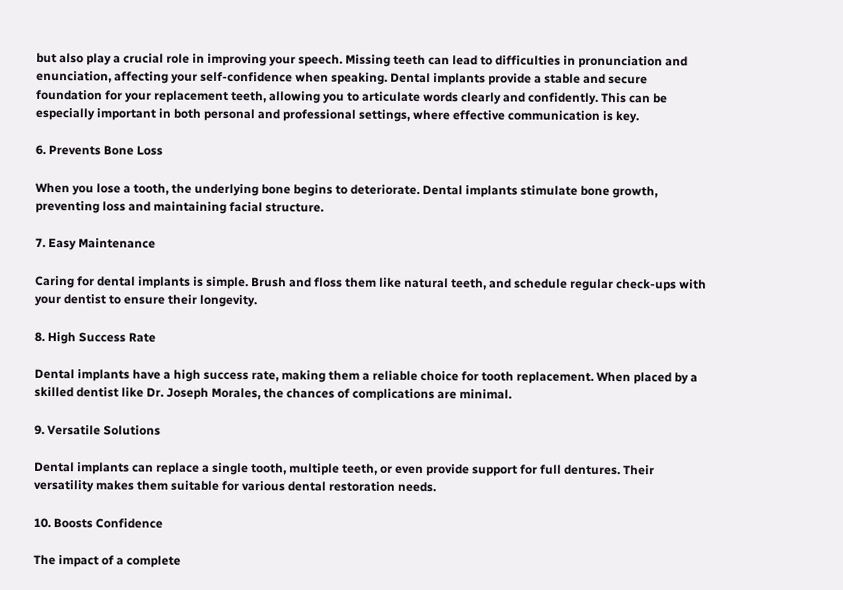but also play a crucial role in improving your speech. Missing teeth can lead to difficulties in pronunciation and enunciation, affecting your self-confidence when speaking. Dental implants provide a stable and secure foundation for your replacement teeth, allowing you to articulate words clearly and confidently. This can be especially important in both personal and professional settings, where effective communication is key.

6. Prevents Bone Loss

When you lose a tooth, the underlying bone begins to deteriorate. Dental implants stimulate bone growth, preventing loss and maintaining facial structure.

7. Easy Maintenance

Caring for dental implants is simple. Brush and floss them like natural teeth, and schedule regular check-ups with your dentist to ensure their longevity.

8. High Success Rate

Dental implants have a high success rate, making them a reliable choice for tooth replacement. When placed by a skilled dentist like Dr. Joseph Morales, the chances of complications are minimal.

9. Versatile Solutions

Dental implants can replace a single tooth, multiple teeth, or even provide support for full dentures. Their versatility makes them suitable for various dental restoration needs.

10. Boosts Confidence

The impact of a complete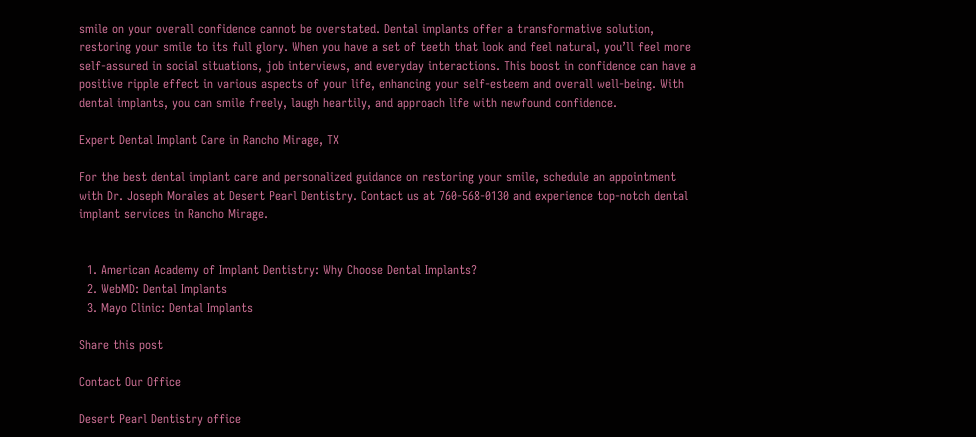smile on your overall confidence cannot be overstated. Dental implants offer a transformative solution, restoring your smile to its full glory. When you have a set of teeth that look and feel natural, you’ll feel more self-assured in social situations, job interviews, and everyday interactions. This boost in confidence can have a positive ripple effect in various aspects of your life, enhancing your self-esteem and overall well-being. With dental implants, you can smile freely, laugh heartily, and approach life with newfound confidence.

Expert Dental Implant Care in Rancho Mirage, TX

For the best dental implant care and personalized guidance on restoring your smile, schedule an appointment with Dr. Joseph Morales at Desert Pearl Dentistry. Contact us at 760-568-0130 and experience top-notch dental implant services in Rancho Mirage.


  1. American Academy of Implant Dentistry: Why Choose Dental Implants?
  2. WebMD: Dental Implants
  3. Mayo Clinic: Dental Implants

Share this post

Contact Our Office

Desert Pearl Dentistry office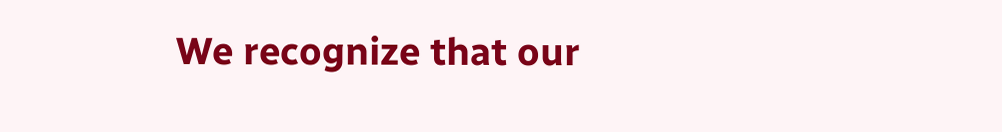We recognize that our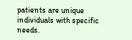patients are unique individuals with specific needs.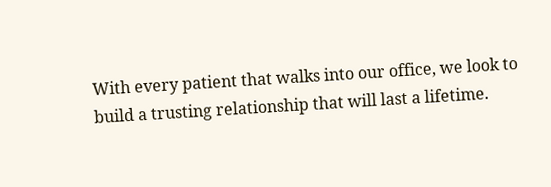With every patient that walks into our office, we look to build a trusting relationship that will last a lifetime.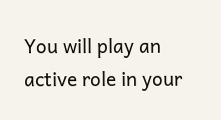You will play an active role in your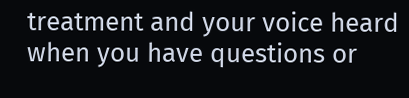treatment and your voice heard when you have questions or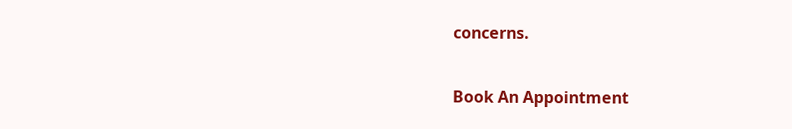concerns.

Book An Appointment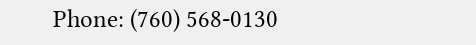Phone: (760) 568-0130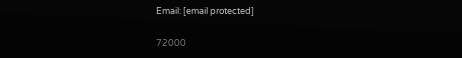Email: [email protected]

72000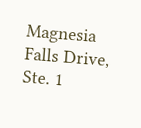Magnesia Falls Drive, Ste. 1